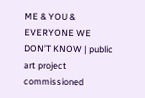ME & YOU & EVERYONE WE DON’T KNOW | public art project commissioned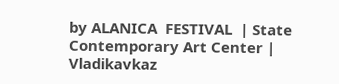by ALANICA  FESTIVAL  | State Contemporary Art Center | Vladikavkaz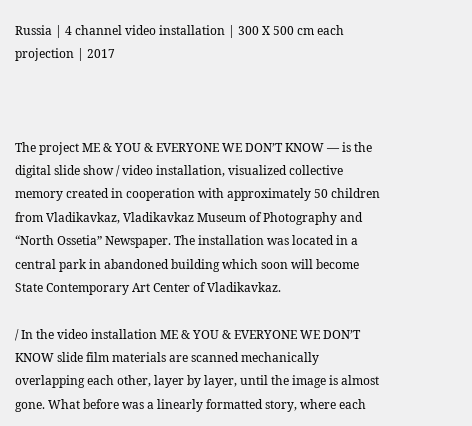Russia | 4 channel video installation | 300 X 500 cm each projection | 2017



The project ME & YOU & EVERYONE WE DON’T KNOW — is the digital slide show / video installation, visualized collective memory created in cooperation with approximately 50 children from Vladikavkaz, Vladikavkaz Museum of Photography and “North Ossetia” Newspaper. The installation was located in a central park in abandoned building which soon will become State Contemporary Art Center of Vladikavkaz.

/ In the video installation ME & YOU & EVERYONE WE DON’T KNOW slide film materials are scanned mechanically overlapping each other, layer by layer, until the image is almost gone. What before was a linearly formatted story, where each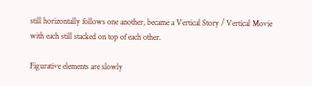still horizontally follows one another, became a Vertical Story / Vertical Movie with each still stacked on top of each other.

Figurative elements are slowly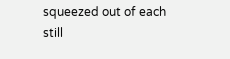squeezed out of each still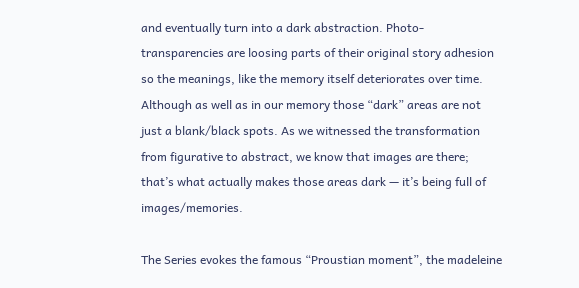and eventually turn into a dark abstraction. Photo-transparencies are loosing parts of their original story adhesion so the meanings, like the memory itself deteriorates over time. Although as well as in our memory those “dark” areas are not just a blank/black spots. As we witnessed the transformation from figurative to abstract, we know that images are there; that’s what actually makes those areas dark — it’s being full of images/memories.

The Series evokes the famous “Proustian moment”, the madeleine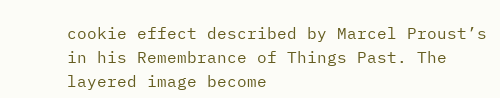cookie effect described by Marcel Proust’s in his Remembrance of Things Past. The layered image become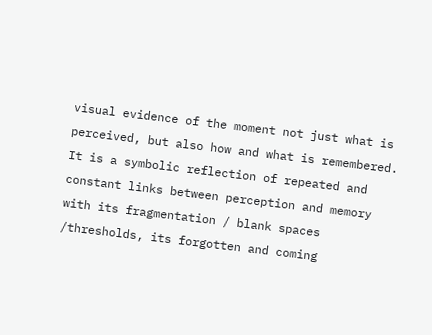visual evidence of the moment not just what is perceived, but also how and what is remembered. It is a symbolic reflection of repeated and constant links between perception and memory with its fragmentation / blank spaces /thresholds, its forgotten and coming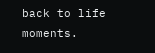back to life moments.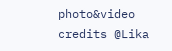photo&video credits @Lika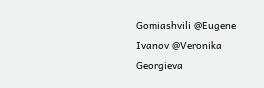Gomiashvili @Eugene Ivanov @Veronika Georgieva